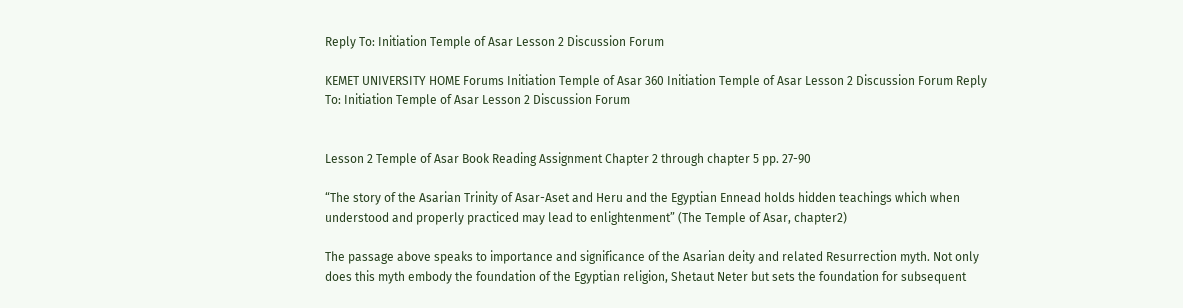Reply To: Initiation Temple of Asar Lesson 2 Discussion Forum

KEMET UNIVERSITY HOME Forums Initiation Temple of Asar 360 Initiation Temple of Asar Lesson 2 Discussion Forum Reply To: Initiation Temple of Asar Lesson 2 Discussion Forum


Lesson 2 Temple of Asar Book Reading Assignment Chapter 2 through chapter 5 pp. 27-90

“The story of the Asarian Trinity of Asar-Aset and Heru and the Egyptian Ennead holds hidden teachings which when understood and properly practiced may lead to enlightenment” (The Temple of Asar, chapter2)

The passage above speaks to importance and significance of the Asarian deity and related Resurrection myth. Not only does this myth embody the foundation of the Egyptian religion, Shetaut Neter but sets the foundation for subsequent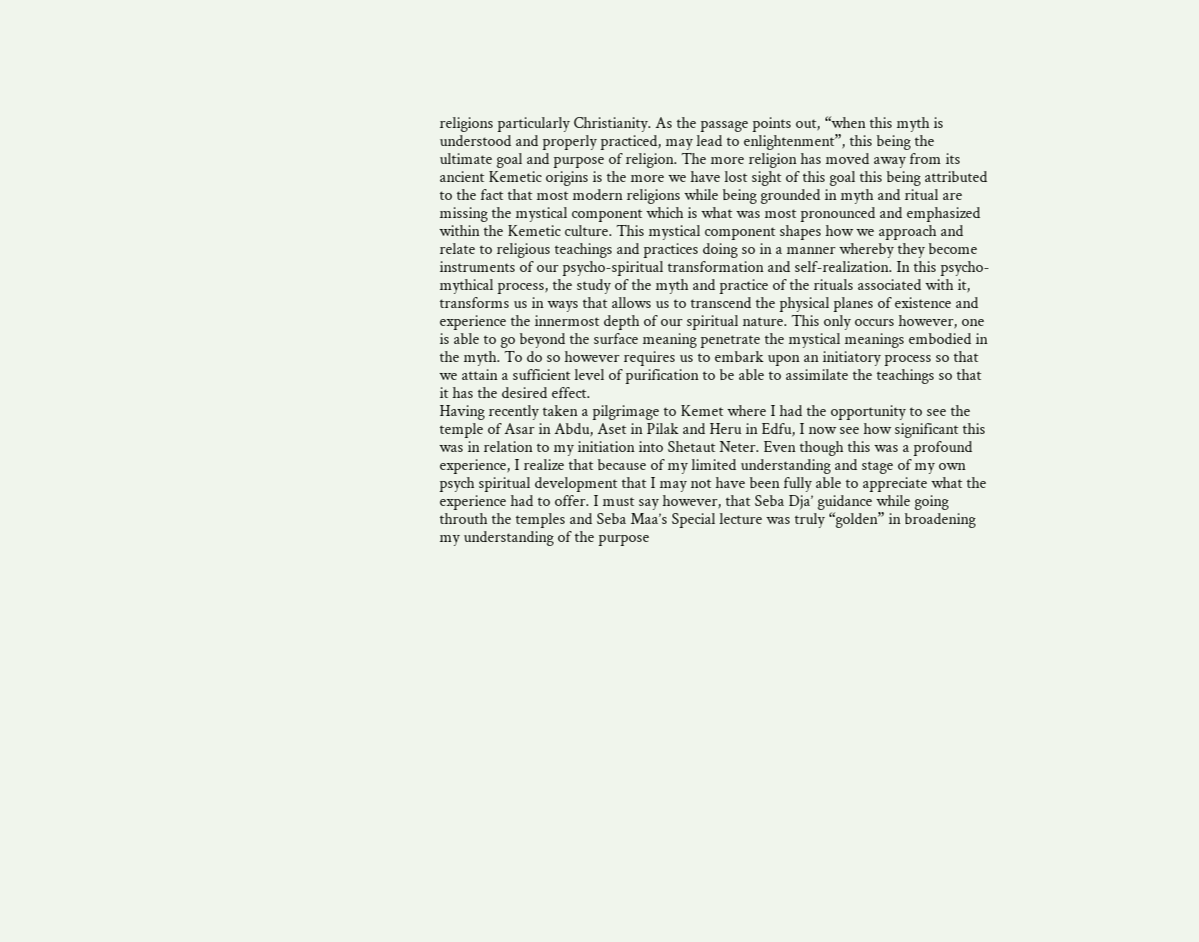religions particularly Christianity. As the passage points out, “when this myth is understood and properly practiced, may lead to enlightenment”, this being the ultimate goal and purpose of religion. The more religion has moved away from its ancient Kemetic origins is the more we have lost sight of this goal this being attributed to the fact that most modern religions while being grounded in myth and ritual are missing the mystical component which is what was most pronounced and emphasized within the Kemetic culture. This mystical component shapes how we approach and relate to religious teachings and practices doing so in a manner whereby they become instruments of our psycho-spiritual transformation and self-realization. In this psycho-mythical process, the study of the myth and practice of the rituals associated with it, transforms us in ways that allows us to transcend the physical planes of existence and experience the innermost depth of our spiritual nature. This only occurs however, one is able to go beyond the surface meaning penetrate the mystical meanings embodied in the myth. To do so however requires us to embark upon an initiatory process so that we attain a sufficient level of purification to be able to assimilate the teachings so that it has the desired effect.
Having recently taken a pilgrimage to Kemet where I had the opportunity to see the temple of Asar in Abdu, Aset in Pilak and Heru in Edfu, I now see how significant this was in relation to my initiation into Shetaut Neter. Even though this was a profound experience, I realize that because of my limited understanding and stage of my own psych spiritual development that I may not have been fully able to appreciate what the experience had to offer. I must say however, that Seba Dja’ guidance while going throuth the temples and Seba Maa’s Special lecture was truly “golden” in broadening my understanding of the purpose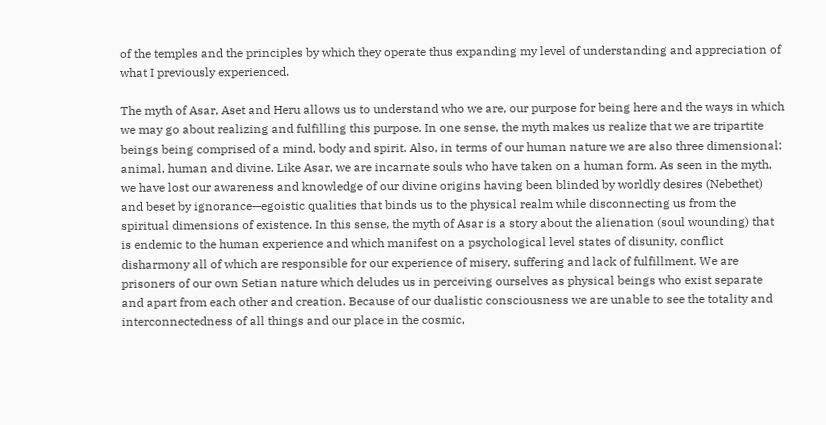of the temples and the principles by which they operate thus expanding my level of understanding and appreciation of what I previously experienced.

The myth of Asar, Aset and Heru allows us to understand who we are, our purpose for being here and the ways in which we may go about realizing and fulfilling this purpose. In one sense, the myth makes us realize that we are tripartite beings being comprised of a mind, body and spirit. Also, in terms of our human nature we are also three dimensional: animal, human and divine. Like Asar, we are incarnate souls who have taken on a human form. As seen in the myth, we have lost our awareness and knowledge of our divine origins having been blinded by worldly desires (Nebethet) and beset by ignorance—egoistic qualities that binds us to the physical realm while disconnecting us from the spiritual dimensions of existence. In this sense, the myth of Asar is a story about the alienation (soul wounding) that is endemic to the human experience and which manifest on a psychological level states of disunity, conflict disharmony all of which are responsible for our experience of misery, suffering and lack of fulfillment. We are prisoners of our own Setian nature which deludes us in perceiving ourselves as physical beings who exist separate and apart from each other and creation. Because of our dualistic consciousness we are unable to see the totality and interconnectedness of all things and our place in the cosmic,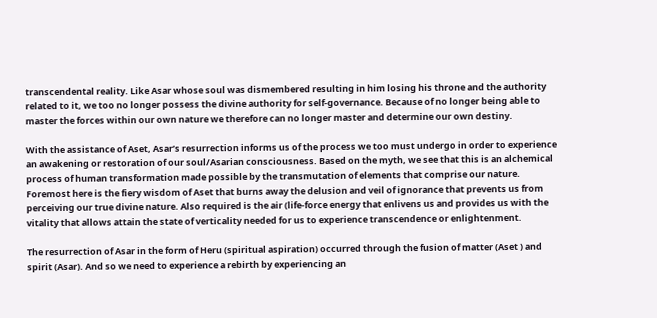transcendental reality. Like Asar whose soul was dismembered resulting in him losing his throne and the authority related to it, we too no longer possess the divine authority for self-governance. Because of no longer being able to master the forces within our own nature we therefore can no longer master and determine our own destiny.

With the assistance of Aset, Asar’s resurrection informs us of the process we too must undergo in order to experience an awakening or restoration of our soul/Asarian consciousness. Based on the myth, we see that this is an alchemical process of human transformation made possible by the transmutation of elements that comprise our nature. Foremost here is the fiery wisdom of Aset that burns away the delusion and veil of ignorance that prevents us from perceiving our true divine nature. Also required is the air (life-force energy that enlivens us and provides us with the vitality that allows attain the state of verticality needed for us to experience transcendence or enlightenment.

The resurrection of Asar in the form of Heru (spiritual aspiration) occurred through the fusion of matter (Aset ) and spirit (Asar). And so we need to experience a rebirth by experiencing an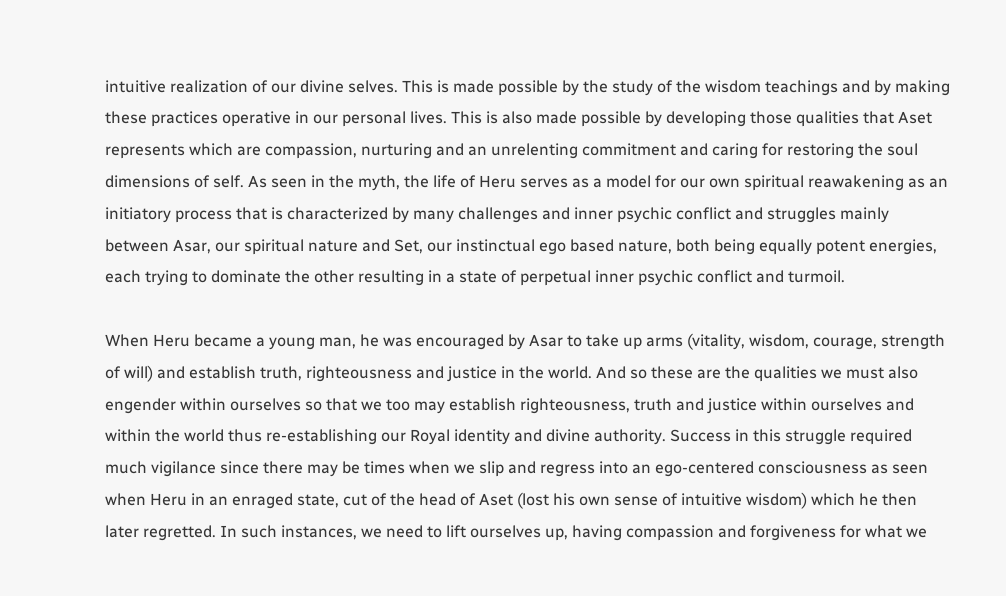intuitive realization of our divine selves. This is made possible by the study of the wisdom teachings and by making these practices operative in our personal lives. This is also made possible by developing those qualities that Aset represents which are compassion, nurturing and an unrelenting commitment and caring for restoring the soul dimensions of self. As seen in the myth, the life of Heru serves as a model for our own spiritual reawakening as an initiatory process that is characterized by many challenges and inner psychic conflict and struggles mainly between Asar, our spiritual nature and Set, our instinctual ego based nature, both being equally potent energies, each trying to dominate the other resulting in a state of perpetual inner psychic conflict and turmoil.

When Heru became a young man, he was encouraged by Asar to take up arms (vitality, wisdom, courage, strength of will) and establish truth, righteousness and justice in the world. And so these are the qualities we must also engender within ourselves so that we too may establish righteousness, truth and justice within ourselves and within the world thus re-establishing our Royal identity and divine authority. Success in this struggle required much vigilance since there may be times when we slip and regress into an ego-centered consciousness as seen when Heru in an enraged state, cut of the head of Aset (lost his own sense of intuitive wisdom) which he then later regretted. In such instances, we need to lift ourselves up, having compassion and forgiveness for what we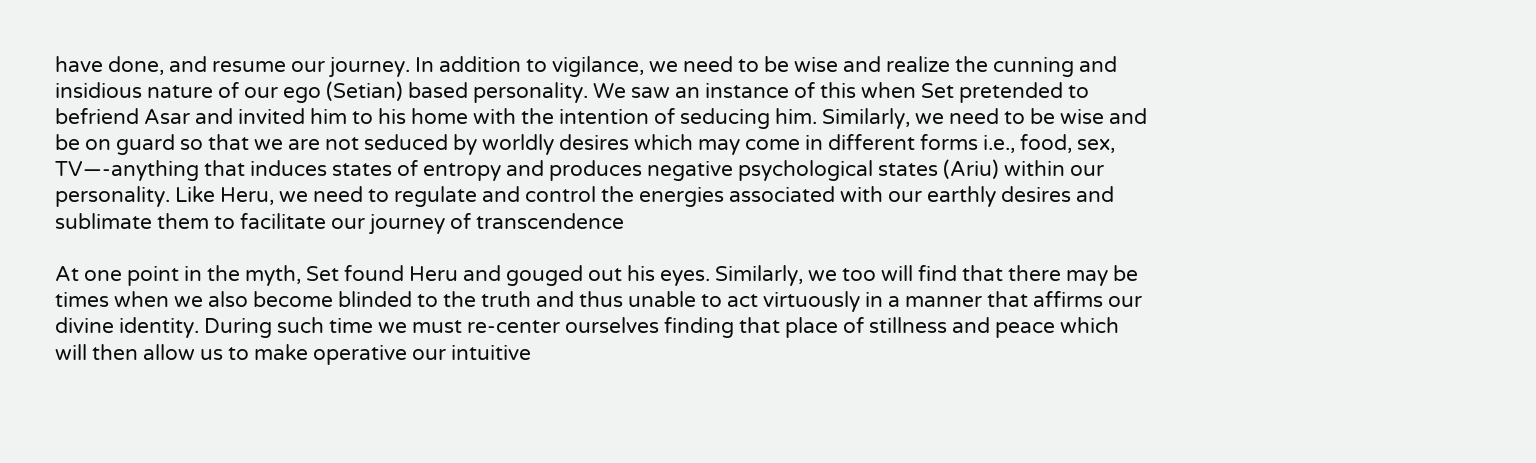have done, and resume our journey. In addition to vigilance, we need to be wise and realize the cunning and insidious nature of our ego (Setian) based personality. We saw an instance of this when Set pretended to befriend Asar and invited him to his home with the intention of seducing him. Similarly, we need to be wise and be on guard so that we are not seduced by worldly desires which may come in different forms i.e., food, sex, TV—-anything that induces states of entropy and produces negative psychological states (Ariu) within our personality. Like Heru, we need to regulate and control the energies associated with our earthly desires and sublimate them to facilitate our journey of transcendence

At one point in the myth, Set found Heru and gouged out his eyes. Similarly, we too will find that there may be times when we also become blinded to the truth and thus unable to act virtuously in a manner that affirms our divine identity. During such time we must re-center ourselves finding that place of stillness and peace which will then allow us to make operative our intuitive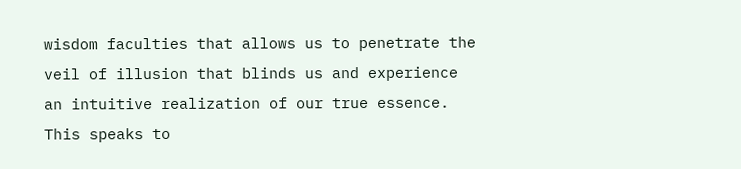wisdom faculties that allows us to penetrate the veil of illusion that blinds us and experience an intuitive realization of our true essence. This speaks to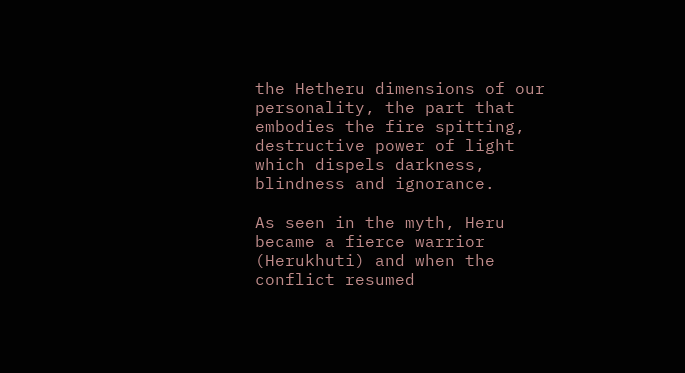the Hetheru dimensions of our personality, the part that embodies the fire spitting, destructive power of light which dispels darkness, blindness and ignorance.

As seen in the myth, Heru became a fierce warrior (Herukhuti) and when the conflict resumed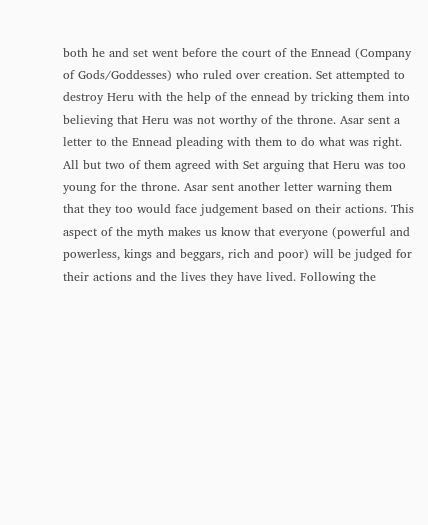both he and set went before the court of the Ennead (Company of Gods/Goddesses) who ruled over creation. Set attempted to destroy Heru with the help of the ennead by tricking them into believing that Heru was not worthy of the throne. Asar sent a letter to the Ennead pleading with them to do what was right. All but two of them agreed with Set arguing that Heru was too young for the throne. Asar sent another letter warning them that they too would face judgement based on their actions. This aspect of the myth makes us know that everyone (powerful and powerless, kings and beggars, rich and poor) will be judged for their actions and the lives they have lived. Following the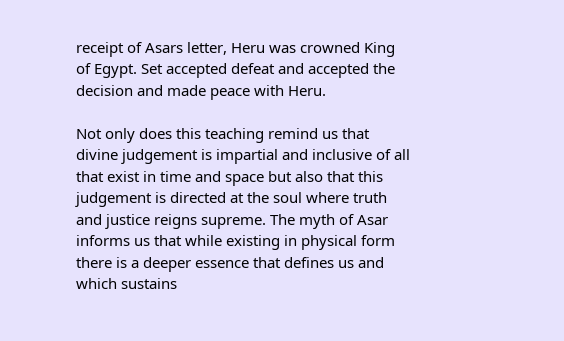receipt of Asars letter, Heru was crowned King of Egypt. Set accepted defeat and accepted the decision and made peace with Heru.

Not only does this teaching remind us that divine judgement is impartial and inclusive of all that exist in time and space but also that this judgement is directed at the soul where truth and justice reigns supreme. The myth of Asar informs us that while existing in physical form there is a deeper essence that defines us and which sustains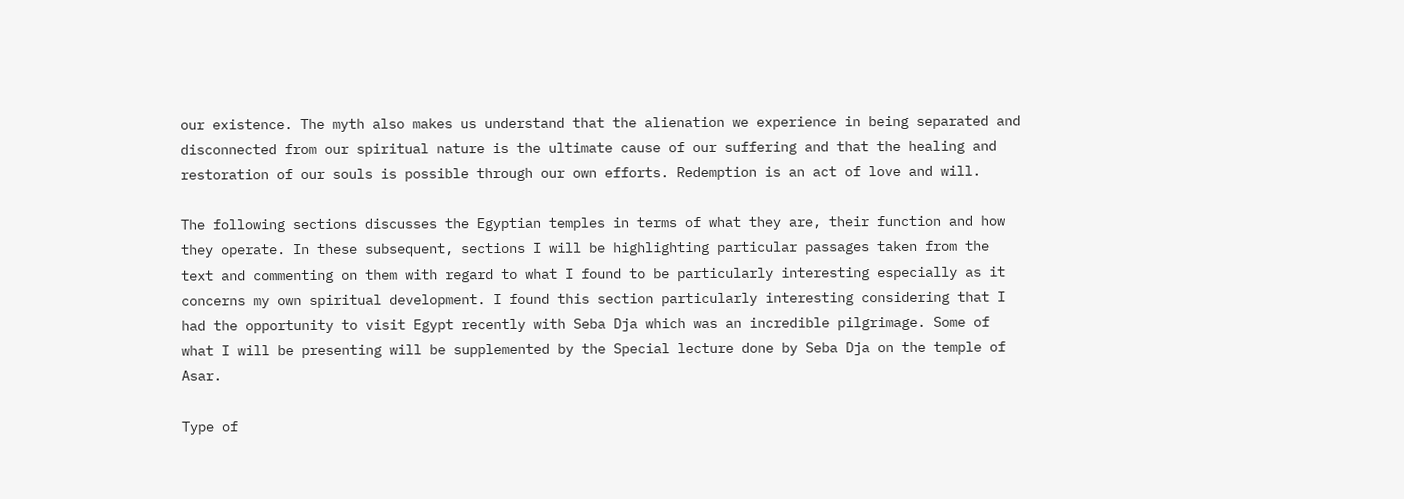our existence. The myth also makes us understand that the alienation we experience in being separated and disconnected from our spiritual nature is the ultimate cause of our suffering and that the healing and restoration of our souls is possible through our own efforts. Redemption is an act of love and will.

The following sections discusses the Egyptian temples in terms of what they are, their function and how they operate. In these subsequent, sections I will be highlighting particular passages taken from the text and commenting on them with regard to what I found to be particularly interesting especially as it concerns my own spiritual development. I found this section particularly interesting considering that I had the opportunity to visit Egypt recently with Seba Dja which was an incredible pilgrimage. Some of what I will be presenting will be supplemented by the Special lecture done by Seba Dja on the temple of Asar.

Type of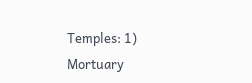Temples: 1) Mortuary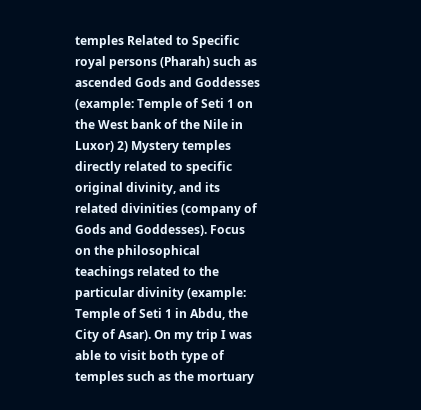temples Related to Specific royal persons (Pharah) such as ascended Gods and Goddesses (example: Temple of Seti 1 on the West bank of the Nile in Luxor) 2) Mystery temples directly related to specific original divinity, and its related divinities (company of Gods and Goddesses). Focus on the philosophical teachings related to the particular divinity (example: Temple of Seti 1 in Abdu, the City of Asar). On my trip I was able to visit both type of temples such as the mortuary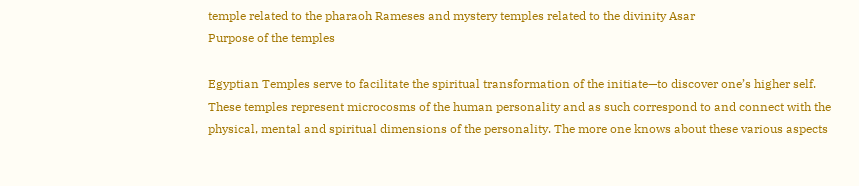temple related to the pharaoh Rameses and mystery temples related to the divinity Asar
Purpose of the temples

Egyptian Temples serve to facilitate the spiritual transformation of the initiate—to discover one’s higher self. These temples represent microcosms of the human personality and as such correspond to and connect with the physical, mental and spiritual dimensions of the personality. The more one knows about these various aspects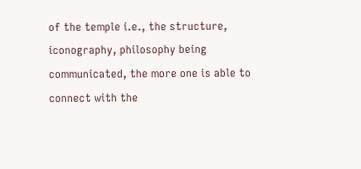of the temple i.e., the structure, iconography, philosophy being communicated, the more one is able to connect with the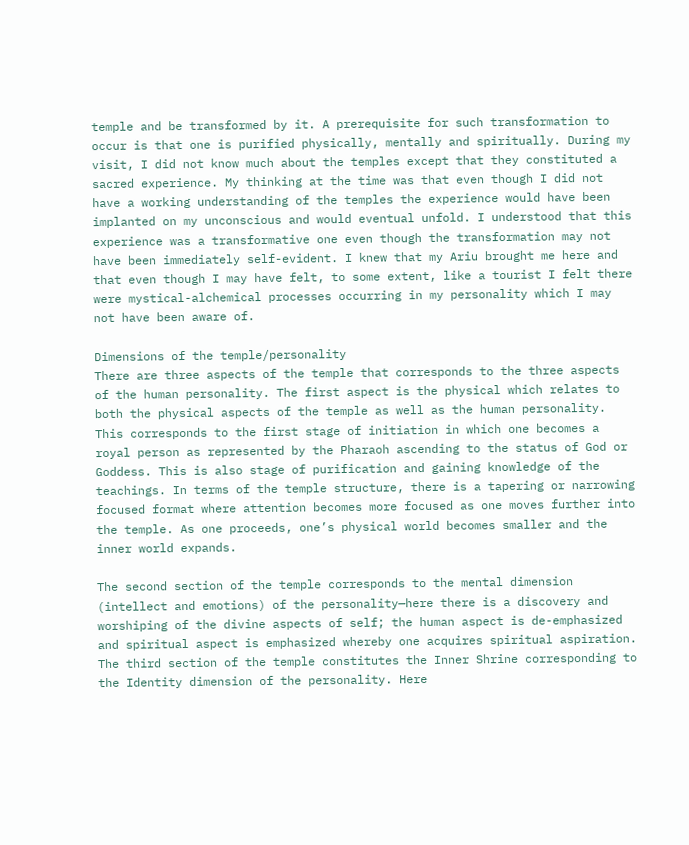temple and be transformed by it. A prerequisite for such transformation to occur is that one is purified physically, mentally and spiritually. During my visit, I did not know much about the temples except that they constituted a sacred experience. My thinking at the time was that even though I did not have a working understanding of the temples the experience would have been implanted on my unconscious and would eventual unfold. I understood that this experience was a transformative one even though the transformation may not have been immediately self-evident. I knew that my Ariu brought me here and that even though I may have felt, to some extent, like a tourist I felt there were mystical-alchemical processes occurring in my personality which I may not have been aware of.

Dimensions of the temple/personality
There are three aspects of the temple that corresponds to the three aspects of the human personality. The first aspect is the physical which relates to both the physical aspects of the temple as well as the human personality. This corresponds to the first stage of initiation in which one becomes a royal person as represented by the Pharaoh ascending to the status of God or Goddess. This is also stage of purification and gaining knowledge of the teachings. In terms of the temple structure, there is a tapering or narrowing focused format where attention becomes more focused as one moves further into the temple. As one proceeds, one’s physical world becomes smaller and the inner world expands.

The second section of the temple corresponds to the mental dimension (intellect and emotions) of the personality—here there is a discovery and worshiping of the divine aspects of self; the human aspect is de-emphasized and spiritual aspect is emphasized whereby one acquires spiritual aspiration.
The third section of the temple constitutes the Inner Shrine corresponding to the Identity dimension of the personality. Here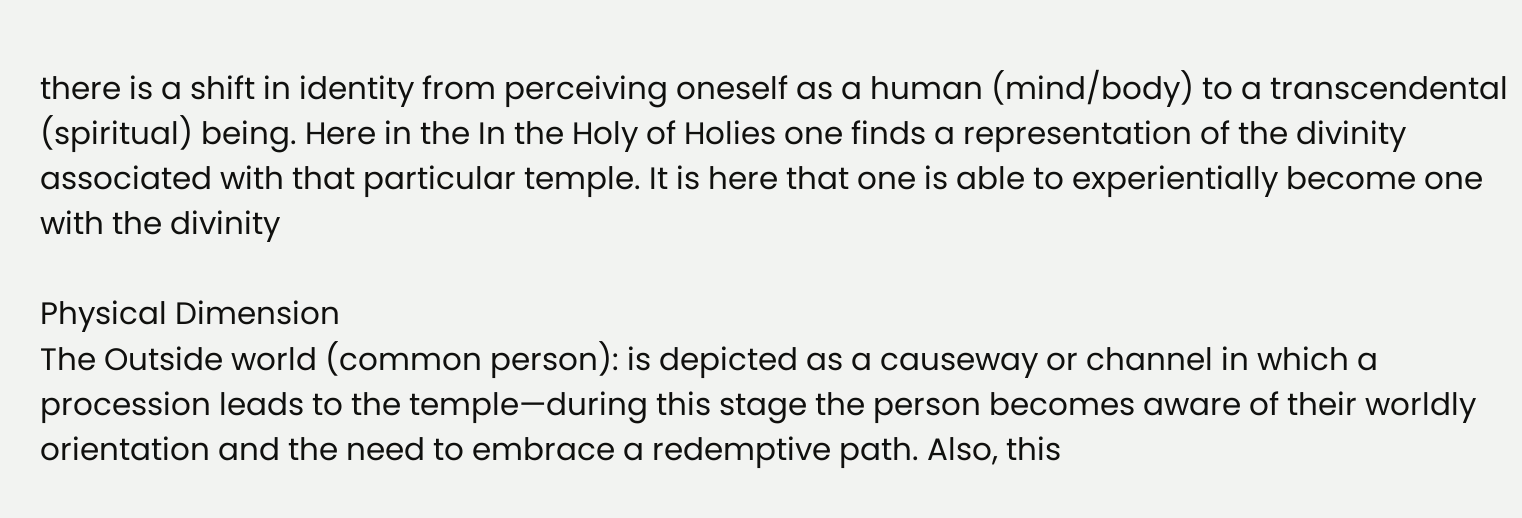there is a shift in identity from perceiving oneself as a human (mind/body) to a transcendental (spiritual) being. Here in the In the Holy of Holies one finds a representation of the divinity associated with that particular temple. It is here that one is able to experientially become one with the divinity

Physical Dimension
The Outside world (common person): is depicted as a causeway or channel in which a procession leads to the temple—during this stage the person becomes aware of their worldly orientation and the need to embrace a redemptive path. Also, this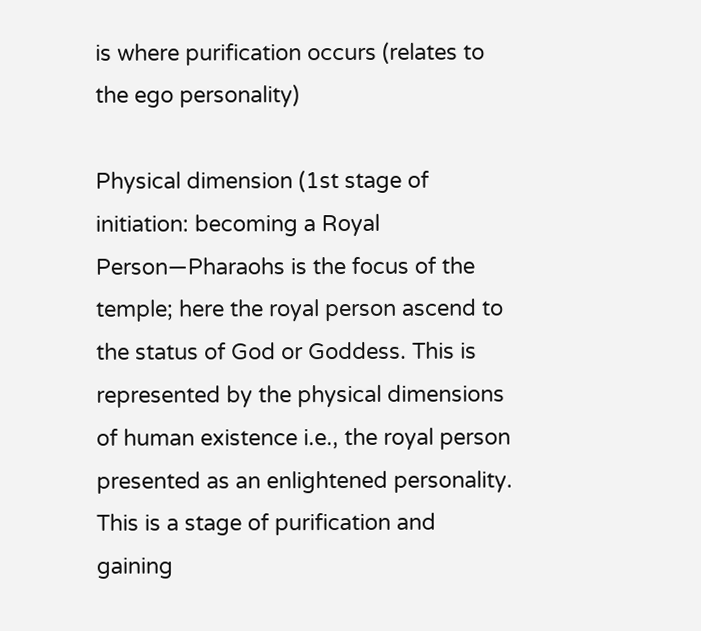is where purification occurs (relates to the ego personality)

Physical dimension (1st stage of initiation: becoming a Royal Person—Pharaohs is the focus of the temple; here the royal person ascend to the status of God or Goddess. This is represented by the physical dimensions of human existence i.e., the royal person presented as an enlightened personality. This is a stage of purification and gaining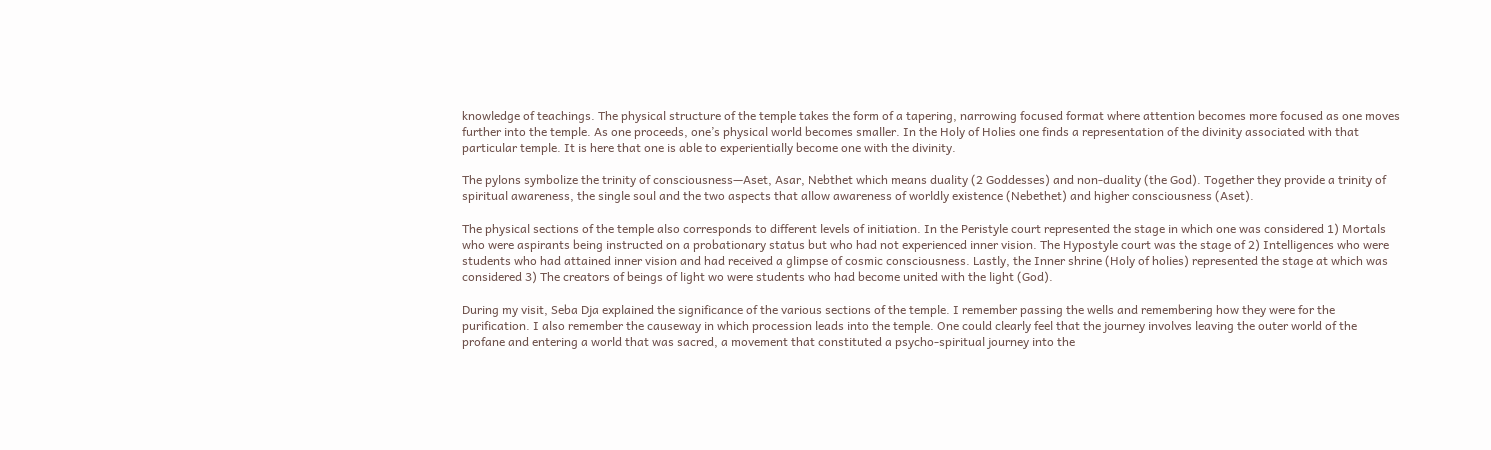knowledge of teachings. The physical structure of the temple takes the form of a tapering, narrowing focused format where attention becomes more focused as one moves further into the temple. As one proceeds, one’s physical world becomes smaller. In the Holy of Holies one finds a representation of the divinity associated with that particular temple. It is here that one is able to experientially become one with the divinity.

The pylons symbolize the trinity of consciousness—Aset, Asar, Nebthet which means duality (2 Goddesses) and non-duality (the God). Together they provide a trinity of spiritual awareness, the single soul and the two aspects that allow awareness of worldly existence (Nebethet) and higher consciousness (Aset).

The physical sections of the temple also corresponds to different levels of initiation. In the Peristyle court represented the stage in which one was considered 1) Mortals who were aspirants being instructed on a probationary status but who had not experienced inner vision. The Hypostyle court was the stage of 2) Intelligences who were students who had attained inner vision and had received a glimpse of cosmic consciousness. Lastly, the Inner shrine (Holy of holies) represented the stage at which was considered 3) The creators of beings of light wo were students who had become united with the light (God).

During my visit, Seba Dja explained the significance of the various sections of the temple. I remember passing the wells and remembering how they were for the purification. I also remember the causeway in which procession leads into the temple. One could clearly feel that the journey involves leaving the outer world of the profane and entering a world that was sacred, a movement that constituted a psycho-spiritual journey into the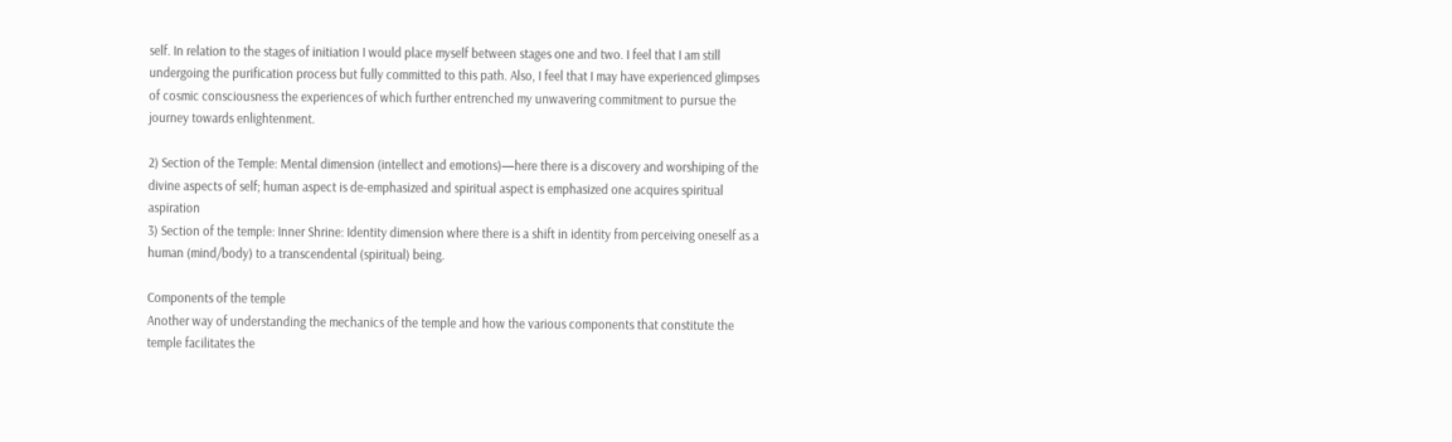self. In relation to the stages of initiation I would place myself between stages one and two. I feel that I am still undergoing the purification process but fully committed to this path. Also, I feel that I may have experienced glimpses of cosmic consciousness the experiences of which further entrenched my unwavering commitment to pursue the journey towards enlightenment.

2) Section of the Temple: Mental dimension (intellect and emotions)—here there is a discovery and worshiping of the divine aspects of self; human aspect is de-emphasized and spiritual aspect is emphasized one acquires spiritual aspiration
3) Section of the temple: Inner Shrine: Identity dimension where there is a shift in identity from perceiving oneself as a human (mind/body) to a transcendental (spiritual) being.

Components of the temple
Another way of understanding the mechanics of the temple and how the various components that constitute the temple facilitates the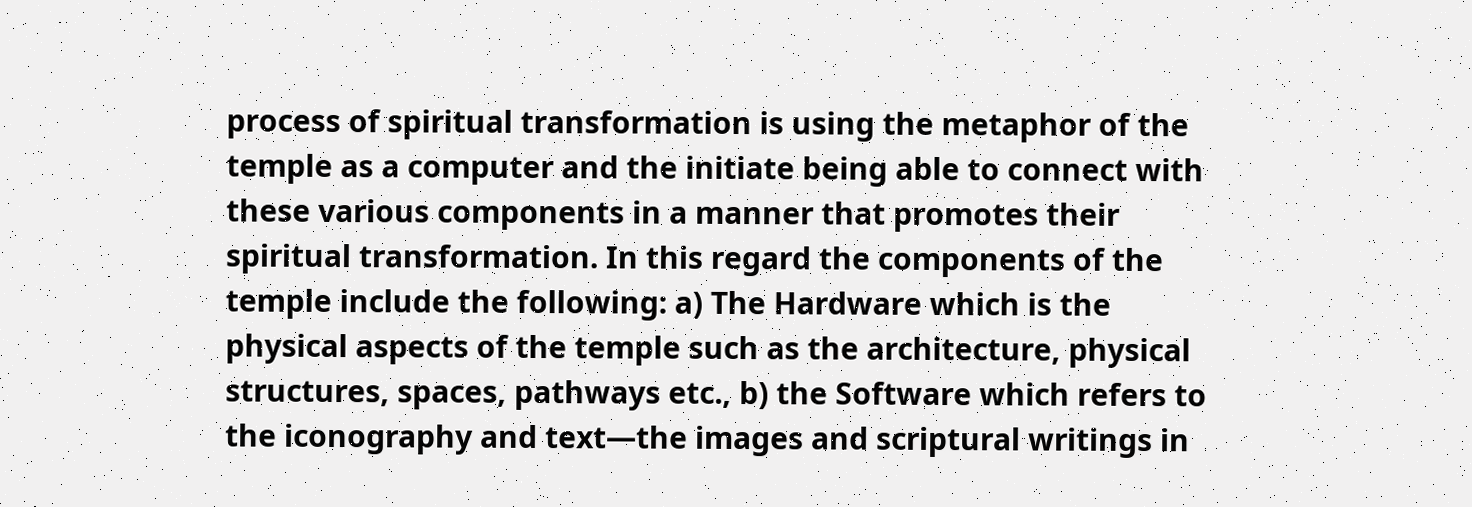process of spiritual transformation is using the metaphor of the temple as a computer and the initiate being able to connect with these various components in a manner that promotes their spiritual transformation. In this regard the components of the temple include the following: a) The Hardware which is the physical aspects of the temple such as the architecture, physical structures, spaces, pathways etc., b) the Software which refers to the iconography and text—the images and scriptural writings in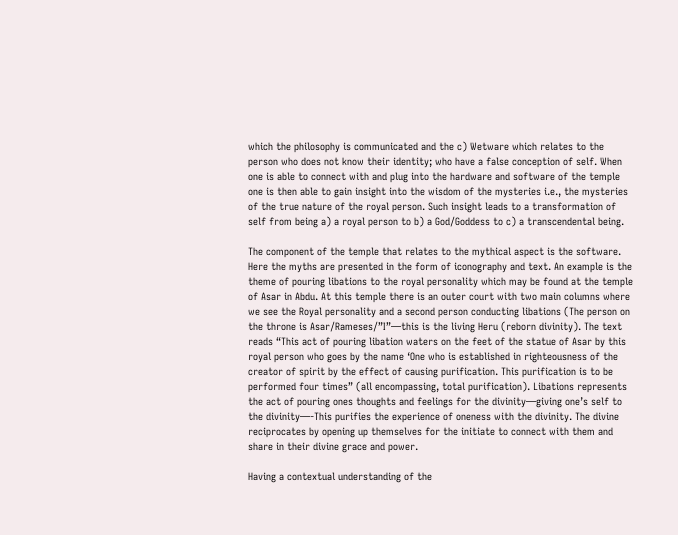which the philosophy is communicated and the c) Wetware which relates to the person who does not know their identity; who have a false conception of self. When one is able to connect with and plug into the hardware and software of the temple one is then able to gain insight into the wisdom of the mysteries i.e., the mysteries of the true nature of the royal person. Such insight leads to a transformation of self from being a) a royal person to b) a God/Goddess to c) a transcendental being.

The component of the temple that relates to the mythical aspect is the software. Here the myths are presented in the form of iconography and text. An example is the theme of pouring libations to the royal personality which may be found at the temple of Asar in Abdu. At this temple there is an outer court with two main columns where we see the Royal personality and a second person conducting libations (The person on the throne is Asar/Rameses/”I”—this is the living Heru (reborn divinity). The text reads “This act of pouring libation waters on the feet of the statue of Asar by this royal person who goes by the name ‘One who is established in righteousness of the creator of spirit by the effect of causing purification. This purification is to be performed four times” (all encompassing, total purification). Libations represents the act of pouring ones thoughts and feelings for the divinity—giving one’s self to the divinity—-This purifies the experience of oneness with the divinity. The divine reciprocates by opening up themselves for the initiate to connect with them and share in their divine grace and power.

Having a contextual understanding of the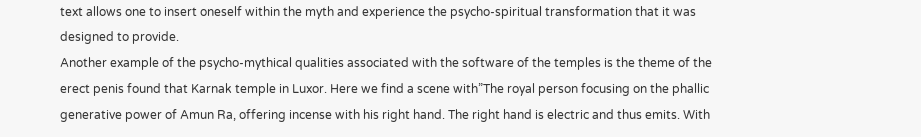text allows one to insert oneself within the myth and experience the psycho-spiritual transformation that it was designed to provide.
Another example of the psycho-mythical qualities associated with the software of the temples is the theme of the erect penis found that Karnak temple in Luxor. Here we find a scene with”The royal person focusing on the phallic generative power of Amun Ra, offering incense with his right hand. The right hand is electric and thus emits. With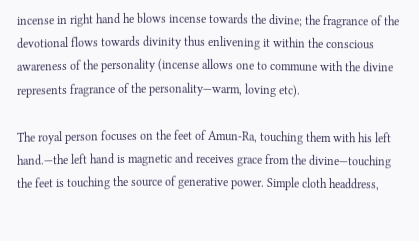incense in right hand he blows incense towards the divine; the fragrance of the devotional flows towards divinity thus enlivening it within the conscious awareness of the personality (incense allows one to commune with the divine represents fragrance of the personality—warm, loving etc).

The royal person focuses on the feet of Amun-Ra, touching them with his left hand.—the left hand is magnetic and receives grace from the divine—touching the feet is touching the source of generative power. Simple cloth headdress,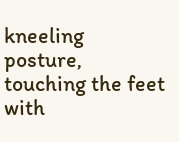kneeling posture, touching the feet with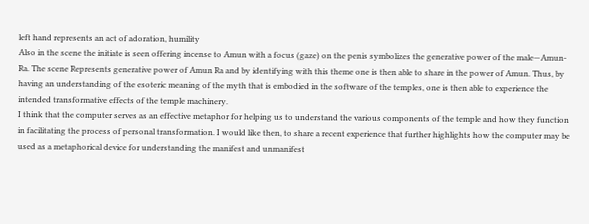left hand represents an act of adoration, humility
Also in the scene the initiate is seen offering incense to Amun with a focus (gaze) on the penis symbolizes the generative power of the male—Amun-Ra. The scene Represents generative power of Amun Ra and by identifying with this theme one is then able to share in the power of Amun. Thus, by having an understanding of the esoteric meaning of the myth that is embodied in the software of the temples, one is then able to experience the intended transformative effects of the temple machinery.
I think that the computer serves as an effective metaphor for helping us to understand the various components of the temple and how they function in facilitating the process of personal transformation. I would like then, to share a recent experience that further highlights how the computer may be used as a metaphorical device for understanding the manifest and unmanifest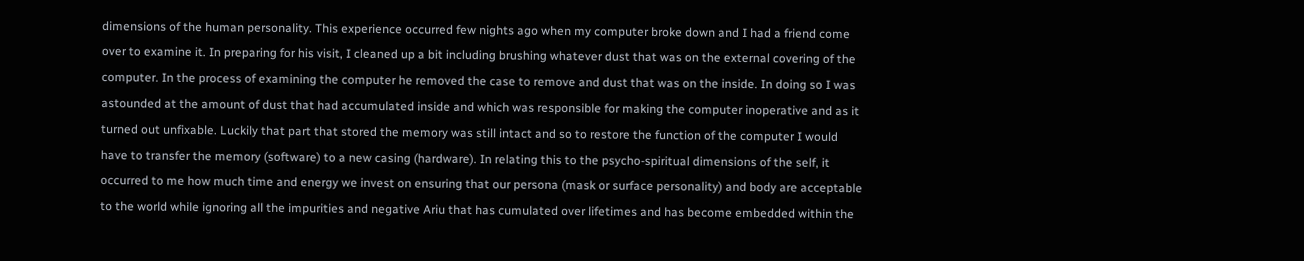dimensions of the human personality. This experience occurred few nights ago when my computer broke down and I had a friend come over to examine it. In preparing for his visit, I cleaned up a bit including brushing whatever dust that was on the external covering of the computer. In the process of examining the computer he removed the case to remove and dust that was on the inside. In doing so I was astounded at the amount of dust that had accumulated inside and which was responsible for making the computer inoperative and as it turned out unfixable. Luckily that part that stored the memory was still intact and so to restore the function of the computer I would have to transfer the memory (software) to a new casing (hardware). In relating this to the psycho-spiritual dimensions of the self, it occurred to me how much time and energy we invest on ensuring that our persona (mask or surface personality) and body are acceptable to the world while ignoring all the impurities and negative Ariu that has cumulated over lifetimes and has become embedded within the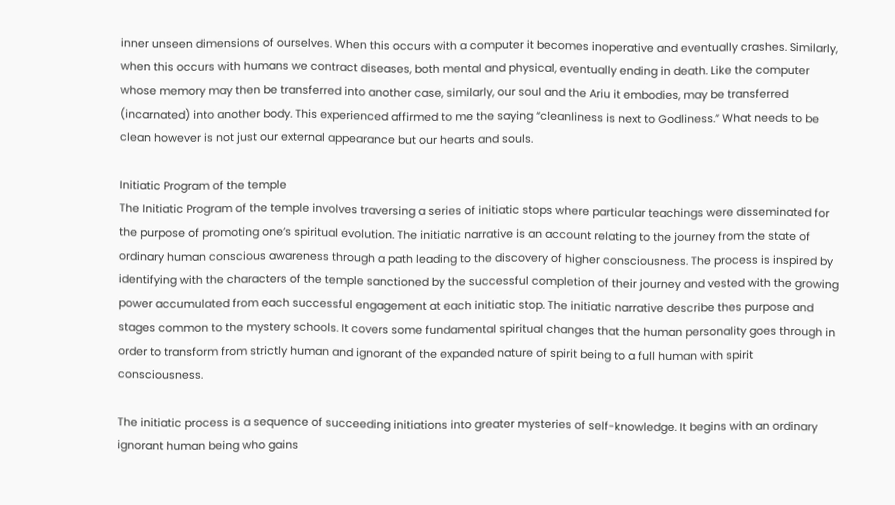inner unseen dimensions of ourselves. When this occurs with a computer it becomes inoperative and eventually crashes. Similarly, when this occurs with humans we contract diseases, both mental and physical, eventually ending in death. Like the computer whose memory may then be transferred into another case, similarly, our soul and the Ariu it embodies, may be transferred (incarnated) into another body. This experienced affirmed to me the saying “cleanliness is next to Godliness.” What needs to be clean however is not just our external appearance but our hearts and souls.

Initiatic Program of the temple
The Initiatic Program of the temple involves traversing a series of initiatic stops where particular teachings were disseminated for the purpose of promoting one’s spiritual evolution. The initiatic narrative is an account relating to the journey from the state of ordinary human conscious awareness through a path leading to the discovery of higher consciousness. The process is inspired by identifying with the characters of the temple sanctioned by the successful completion of their journey and vested with the growing power accumulated from each successful engagement at each initiatic stop. The initiatic narrative describe thes purpose and stages common to the mystery schools. It covers some fundamental spiritual changes that the human personality goes through in order to transform from strictly human and ignorant of the expanded nature of spirit being to a full human with spirit consciousness.

The initiatic process is a sequence of succeeding initiations into greater mysteries of self-knowledge. It begins with an ordinary ignorant human being who gains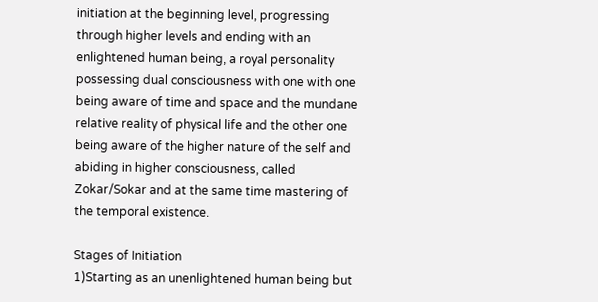initiation at the beginning level, progressing through higher levels and ending with an enlightened human being, a royal personality possessing dual consciousness with one with one being aware of time and space and the mundane relative reality of physical life and the other one being aware of the higher nature of the self and abiding in higher consciousness, called Zokar/Sokar and at the same time mastering of the temporal existence.

Stages of Initiation
1)Starting as an unenlightened human being but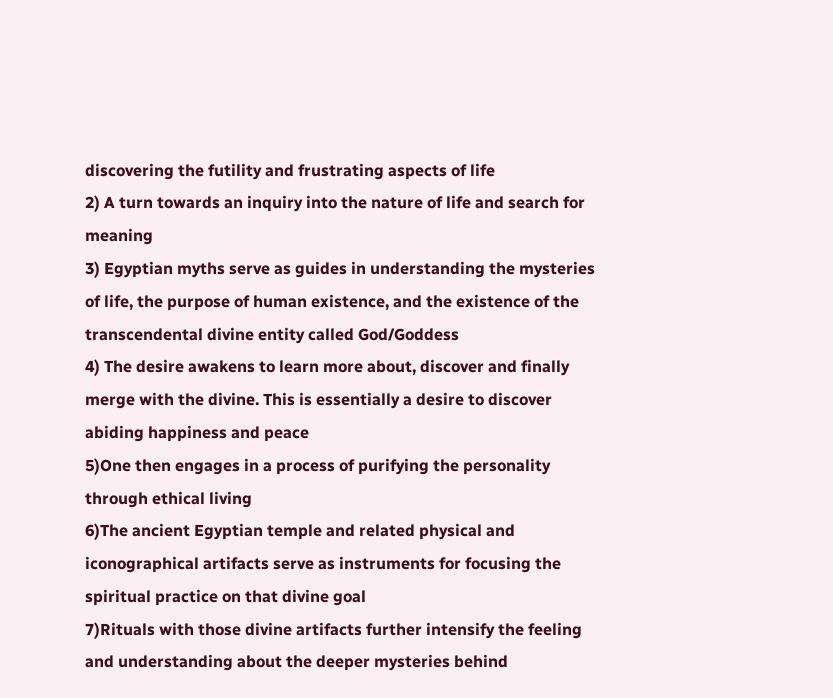discovering the futility and frustrating aspects of life
2) A turn towards an inquiry into the nature of life and search for meaning
3) Egyptian myths serve as guides in understanding the mysteries of life, the purpose of human existence, and the existence of the transcendental divine entity called God/Goddess
4) The desire awakens to learn more about, discover and finally merge with the divine. This is essentially a desire to discover abiding happiness and peace
5)One then engages in a process of purifying the personality through ethical living
6)The ancient Egyptian temple and related physical and iconographical artifacts serve as instruments for focusing the spiritual practice on that divine goal
7)Rituals with those divine artifacts further intensify the feeling and understanding about the deeper mysteries behind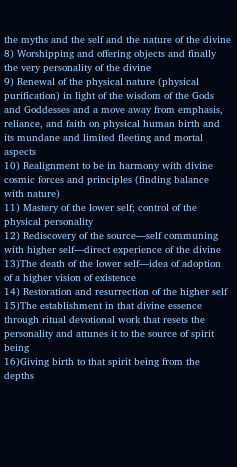the myths and the self and the nature of the divine
8) Worshipping and offering objects and finally the very personality of the divine
9) Renewal of the physical nature (physical purification) in light of the wisdom of the Gods and Goddesses and a move away from emphasis, reliance, and faith on physical human birth and its mundane and limited fleeting and mortal aspects
10) Realignment to be in harmony with divine cosmic forces and principles (finding balance with nature)
11) Mastery of the lower self; control of the physical personality
12) Rediscovery of the source—self communing with higher self—direct experience of the divine
13)The death of the lower self—idea of adoption of a higher vision of existence
14) Restoration and resurrection of the higher self
15)The establishment in that divine essence through ritual devotional work that resets the personality and attunes it to the source of spirit being
16)Giving birth to that spirit being from the depths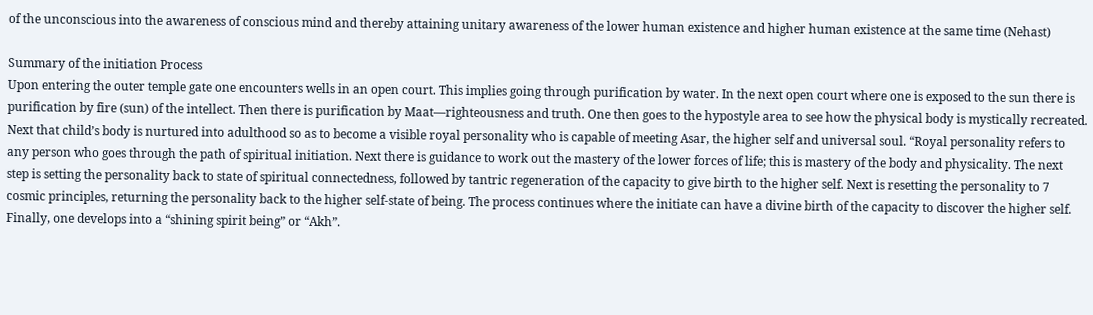of the unconscious into the awareness of conscious mind and thereby attaining unitary awareness of the lower human existence and higher human existence at the same time (Nehast)

Summary of the initiation Process
Upon entering the outer temple gate one encounters wells in an open court. This implies going through purification by water. In the next open court where one is exposed to the sun there is purification by fire (sun) of the intellect. Then there is purification by Maat—righteousness and truth. One then goes to the hypostyle area to see how the physical body is mystically recreated. Next that child’s body is nurtured into adulthood so as to become a visible royal personality who is capable of meeting Asar, the higher self and universal soul. “Royal personality refers to any person who goes through the path of spiritual initiation. Next there is guidance to work out the mastery of the lower forces of life; this is mastery of the body and physicality. The next step is setting the personality back to state of spiritual connectedness, followed by tantric regeneration of the capacity to give birth to the higher self. Next is resetting the personality to 7 cosmic principles, returning the personality back to the higher self-state of being. The process continues where the initiate can have a divine birth of the capacity to discover the higher self. Finally, one develops into a “shining spirit being” or “Akh”.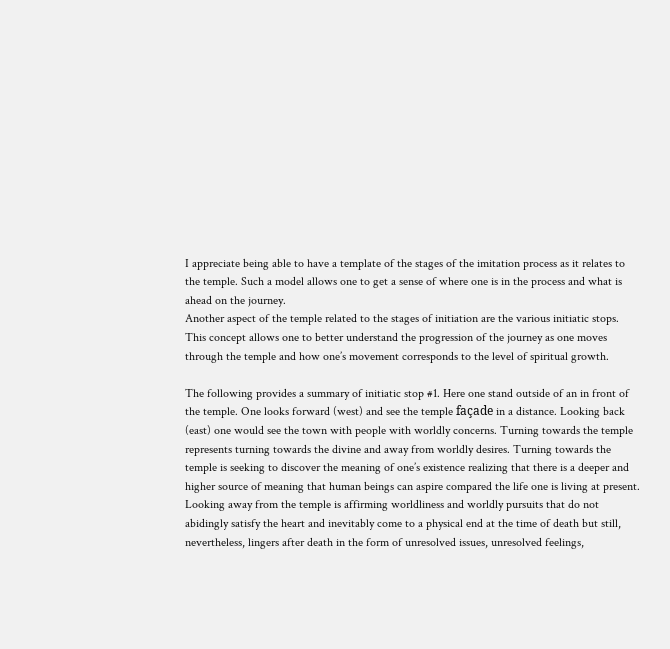I appreciate being able to have a template of the stages of the imitation process as it relates to the temple. Such a model allows one to get a sense of where one is in the process and what is ahead on the journey.
Another aspect of the temple related to the stages of initiation are the various initiatic stops. This concept allows one to better understand the progression of the journey as one moves through the temple and how one’s movement corresponds to the level of spiritual growth.

The following provides a summary of initiatic stop #1. Here one stand outside of an in front of the temple. One looks forward (west) and see the temple façade in a distance. Looking back (east) one would see the town with people with worldly concerns. Turning towards the temple represents turning towards the divine and away from worldly desires. Turning towards the temple is seeking to discover the meaning of one’s existence realizing that there is a deeper and higher source of meaning that human beings can aspire compared the life one is living at present. Looking away from the temple is affirming worldliness and worldly pursuits that do not abidingly satisfy the heart and inevitably come to a physical end at the time of death but still, nevertheless, lingers after death in the form of unresolved issues, unresolved feelings,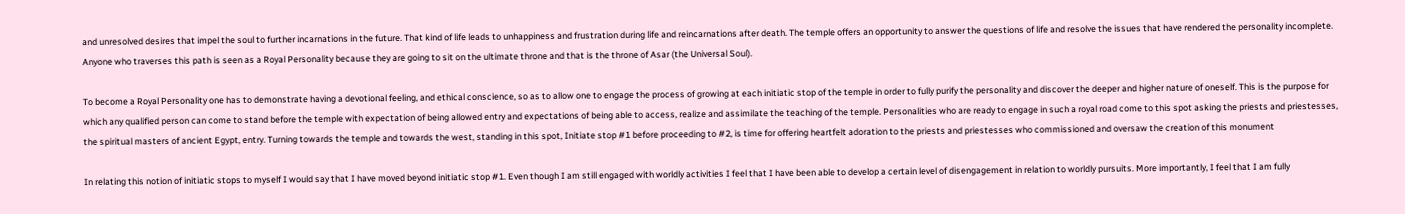and unresolved desires that impel the soul to further incarnations in the future. That kind of life leads to unhappiness and frustration during life and reincarnations after death. The temple offers an opportunity to answer the questions of life and resolve the issues that have rendered the personality incomplete. Anyone who traverses this path is seen as a Royal Personality because they are going to sit on the ultimate throne and that is the throne of Asar (the Universal Soul).

To become a Royal Personality one has to demonstrate having a devotional feeling, and ethical conscience, so as to allow one to engage the process of growing at each initiatic stop of the temple in order to fully purify the personality and discover the deeper and higher nature of oneself. This is the purpose for which any qualified person can come to stand before the temple with expectation of being allowed entry and expectations of being able to access, realize and assimilate the teaching of the temple. Personalities who are ready to engage in such a royal road come to this spot asking the priests and priestesses, the spiritual masters of ancient Egypt, entry. Turning towards the temple and towards the west, standing in this spot, Initiate stop #1 before proceeding to #2, is time for offering heartfelt adoration to the priests and priestesses who commissioned and oversaw the creation of this monument

In relating this notion of initiatic stops to myself I would say that I have moved beyond initiatic stop #1. Even though I am still engaged with worldly activities I feel that I have been able to develop a certain level of disengagement in relation to worldly pursuits. More importantly, I feel that I am fully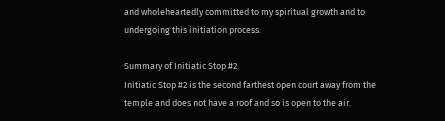and wholeheartedly committed to my spiritual growth and to undergoing this initiation process.

Summary of Initiatic Stop #2
Initiatic Stop #2 is the second farthest open court away from the temple and does not have a roof and so is open to the air.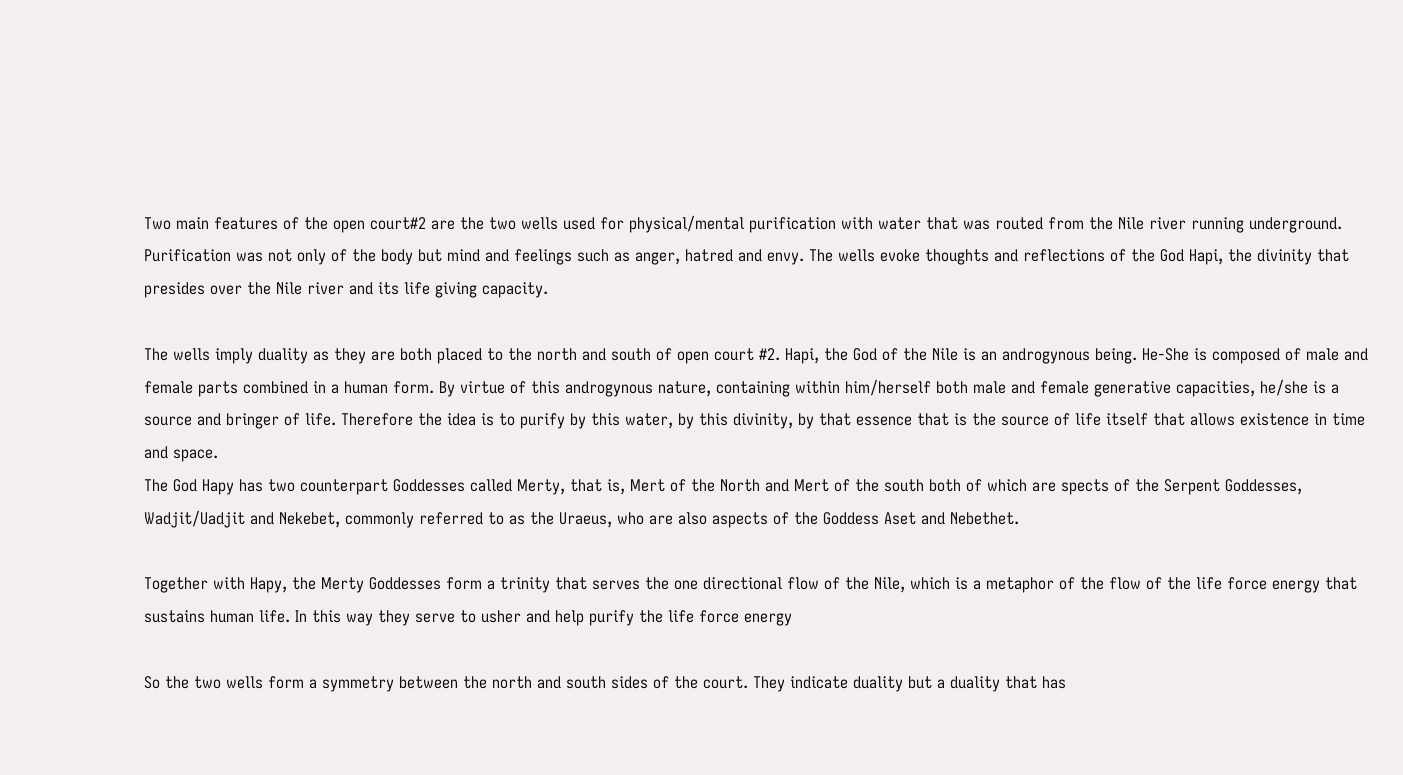Two main features of the open court#2 are the two wells used for physical/mental purification with water that was routed from the Nile river running underground. Purification was not only of the body but mind and feelings such as anger, hatred and envy. The wells evoke thoughts and reflections of the God Hapi, the divinity that presides over the Nile river and its life giving capacity.

The wells imply duality as they are both placed to the north and south of open court #2. Hapi, the God of the Nile is an androgynous being. He-She is composed of male and female parts combined in a human form. By virtue of this androgynous nature, containing within him/herself both male and female generative capacities, he/she is a source and bringer of life. Therefore the idea is to purify by this water, by this divinity, by that essence that is the source of life itself that allows existence in time and space.
The God Hapy has two counterpart Goddesses called Merty, that is, Mert of the North and Mert of the south both of which are spects of the Serpent Goddesses, Wadjit/Uadjit and Nekebet, commonly referred to as the Uraeus, who are also aspects of the Goddess Aset and Nebethet.

Together with Hapy, the Merty Goddesses form a trinity that serves the one directional flow of the Nile, which is a metaphor of the flow of the life force energy that sustains human life. In this way they serve to usher and help purify the life force energy

So the two wells form a symmetry between the north and south sides of the court. They indicate duality but a duality that has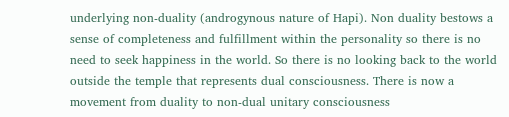underlying non-duality (androgynous nature of Hapi). Non duality bestows a sense of completeness and fulfillment within the personality so there is no need to seek happiness in the world. So there is no looking back to the world outside the temple that represents dual consciousness. There is now a movement from duality to non-dual unitary consciousness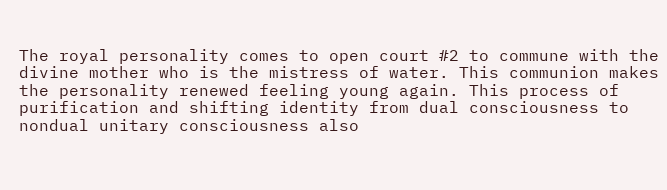The royal personality comes to open court #2 to commune with the divine mother who is the mistress of water. This communion makes the personality renewed feeling young again. This process of purification and shifting identity from dual consciousness to nondual unitary consciousness also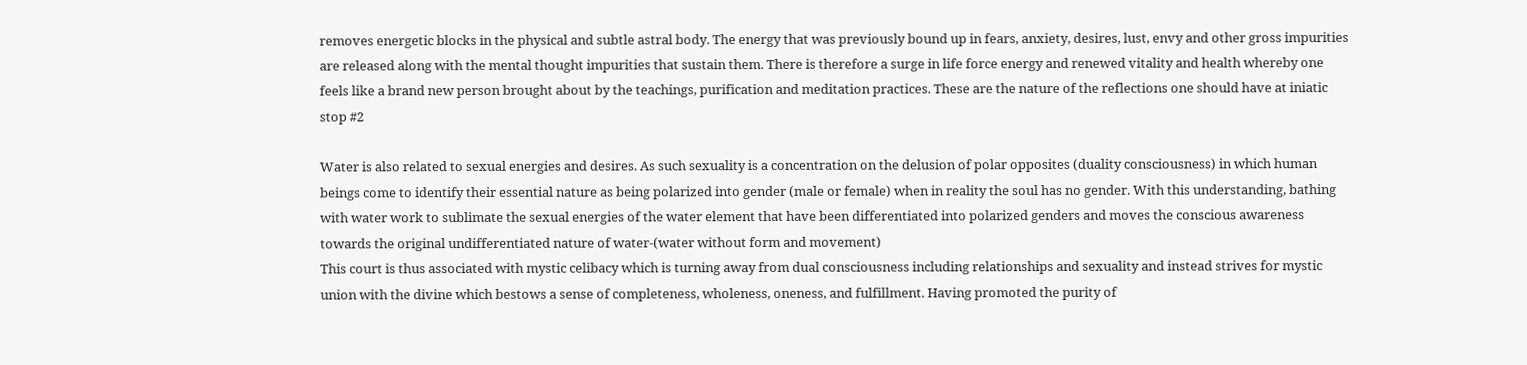removes energetic blocks in the physical and subtle astral body. The energy that was previously bound up in fears, anxiety, desires, lust, envy and other gross impurities are released along with the mental thought impurities that sustain them. There is therefore a surge in life force energy and renewed vitality and health whereby one feels like a brand new person brought about by the teachings, purification and meditation practices. These are the nature of the reflections one should have at iniatic stop #2

Water is also related to sexual energies and desires. As such sexuality is a concentration on the delusion of polar opposites (duality consciousness) in which human beings come to identify their essential nature as being polarized into gender (male or female) when in reality the soul has no gender. With this understanding, bathing with water work to sublimate the sexual energies of the water element that have been differentiated into polarized genders and moves the conscious awareness towards the original undifferentiated nature of water-(water without form and movement)
This court is thus associated with mystic celibacy which is turning away from dual consciousness including relationships and sexuality and instead strives for mystic union with the divine which bestows a sense of completeness, wholeness, oneness, and fulfillment. Having promoted the purity of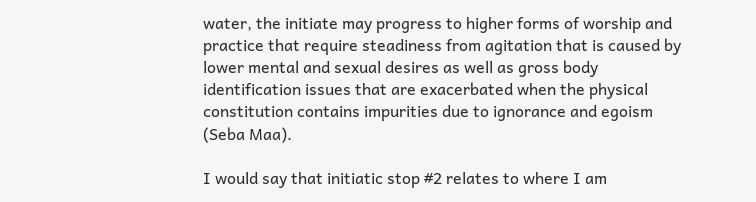water, the initiate may progress to higher forms of worship and practice that require steadiness from agitation that is caused by lower mental and sexual desires as well as gross body identification issues that are exacerbated when the physical constitution contains impurities due to ignorance and egoism (Seba Maa).

I would say that initiatic stop #2 relates to where I am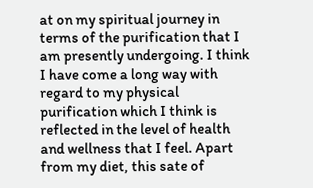at on my spiritual journey in terms of the purification that I am presently undergoing. I think I have come a long way with regard to my physical purification which I think is reflected in the level of health and wellness that I feel. Apart from my diet, this sate of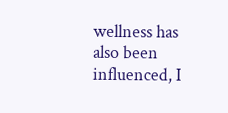wellness has also been influenced, I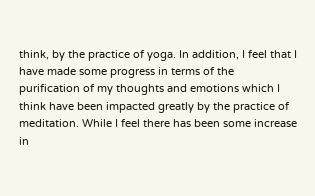think, by the practice of yoga. In addition, I feel that I have made some progress in terms of the purification of my thoughts and emotions which I think have been impacted greatly by the practice of meditation. While I feel there has been some increase in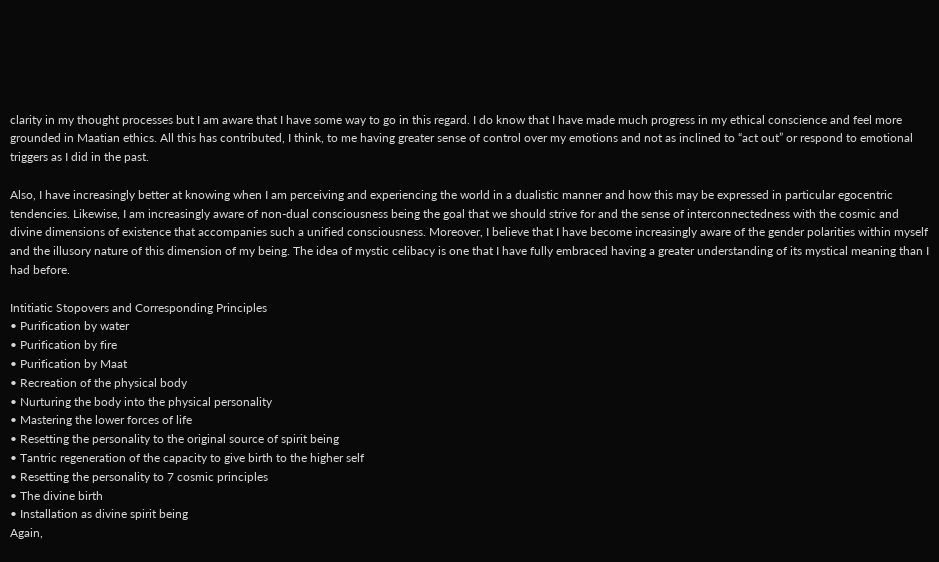clarity in my thought processes but I am aware that I have some way to go in this regard. I do know that I have made much progress in my ethical conscience and feel more grounded in Maatian ethics. All this has contributed, I think, to me having greater sense of control over my emotions and not as inclined to “act out” or respond to emotional triggers as I did in the past.

Also, I have increasingly better at knowing when I am perceiving and experiencing the world in a dualistic manner and how this may be expressed in particular egocentric tendencies. Likewise, I am increasingly aware of non-dual consciousness being the goal that we should strive for and the sense of interconnectedness with the cosmic and divine dimensions of existence that accompanies such a unified consciousness. Moreover, I believe that I have become increasingly aware of the gender polarities within myself and the illusory nature of this dimension of my being. The idea of mystic celibacy is one that I have fully embraced having a greater understanding of its mystical meaning than I had before.

Intitiatic Stopovers and Corresponding Principles
• Purification by water
• Purification by fire
• Purification by Maat
• Recreation of the physical body
• Nurturing the body into the physical personality
• Mastering the lower forces of life
• Resetting the personality to the original source of spirit being
• Tantric regeneration of the capacity to give birth to the higher self
• Resetting the personality to 7 cosmic principles
• The divine birth
• Installation as divine spirit being
Again,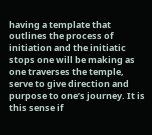having a template that outlines the process of initiation and the initiatic stops one will be making as one traverses the temple, serve to give direction and purpose to one’s journey. It is this sense if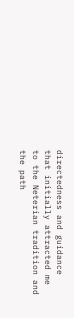directedness and guidance that initially attracted me to the Neterian tradition and the path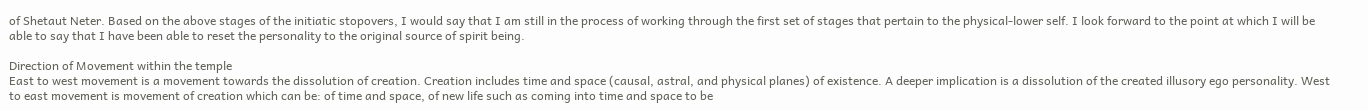of Shetaut Neter. Based on the above stages of the initiatic stopovers, I would say that I am still in the process of working through the first set of stages that pertain to the physical-lower self. I look forward to the point at which I will be able to say that I have been able to reset the personality to the original source of spirit being.

Direction of Movement within the temple
East to west movement is a movement towards the dissolution of creation. Creation includes time and space (causal, astral, and physical planes) of existence. A deeper implication is a dissolution of the created illusory ego personality. West to east movement is movement of creation which can be: of time and space, of new life such as coming into time and space to be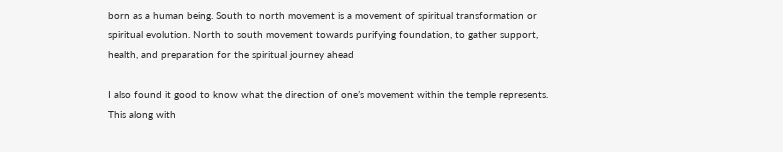born as a human being. South to north movement is a movement of spiritual transformation or spiritual evolution. North to south movement towards purifying foundation, to gather support, health, and preparation for the spiritual journey ahead

I also found it good to know what the direction of one’s movement within the temple represents. This along with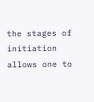the stages of initiation allows one to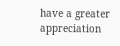have a greater appreciation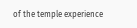of the temple experience